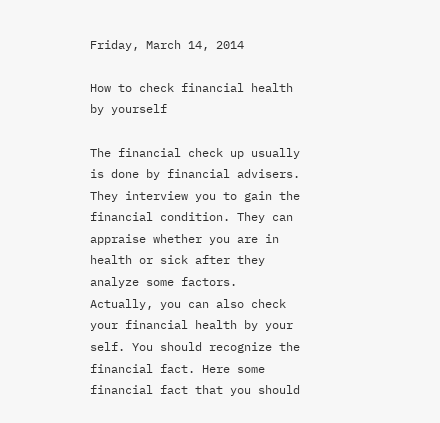Friday, March 14, 2014

How to check financial health by yourself

The financial check up usually is done by financial advisers. They interview you to gain the financial condition. They can appraise whether you are in health or sick after they analyze some factors. Actually, you can also check your financial health by your self. You should recognize the financial fact. Here some financial fact that you should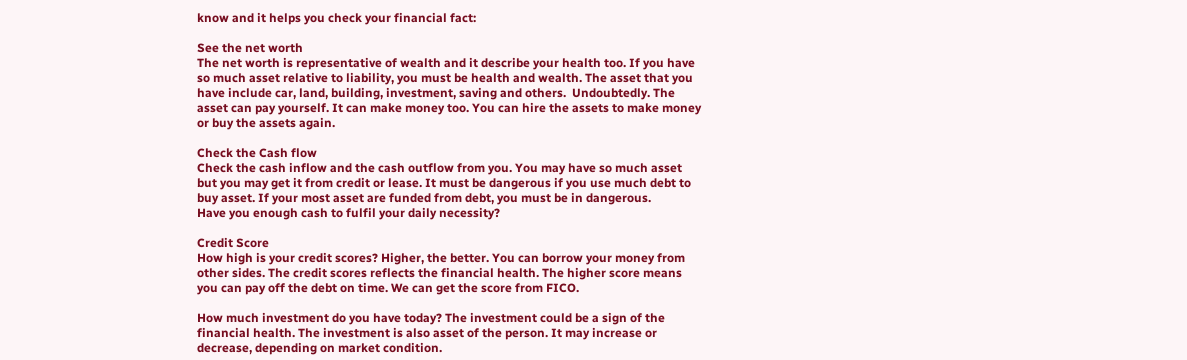know and it helps you check your financial fact:

See the net worth
The net worth is representative of wealth and it describe your health too. If you have so much asset relative to liability, you must be health and wealth. The asset that you have include car, land, building, investment, saving and others.  Undoubtedly. The asset can pay yourself. It can make money too. You can hire the assets to make money or buy the assets again.

Check the Cash flow
Check the cash inflow and the cash outflow from you. You may have so much asset but you may get it from credit or lease. It must be dangerous if you use much debt to buy asset. If your most asset are funded from debt, you must be in dangerous.
Have you enough cash to fulfil your daily necessity?

Credit Score
How high is your credit scores? Higher, the better. You can borrow your money from other sides. The credit scores reflects the financial health. The higher score means you can pay off the debt on time. We can get the score from FICO.

How much investment do you have today? The investment could be a sign of the financial health. The investment is also asset of the person. It may increase or decrease, depending on market condition.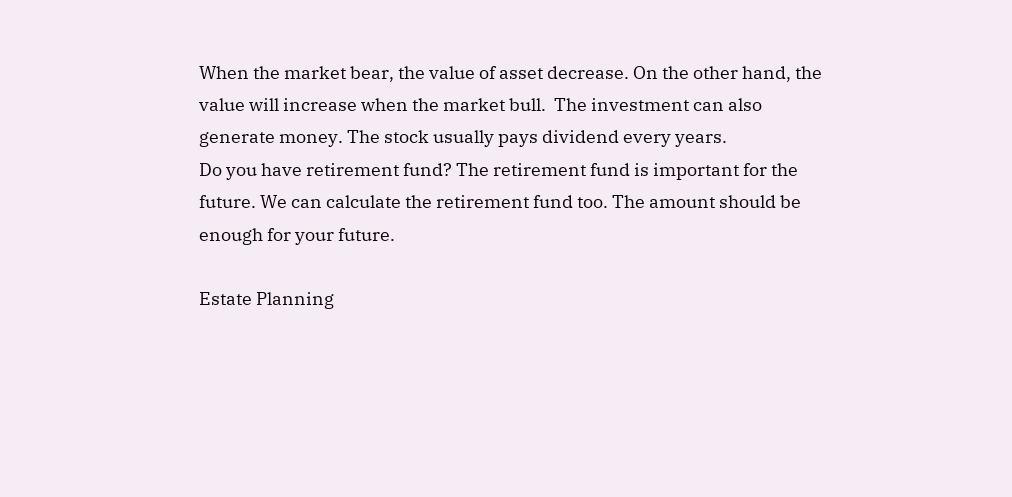When the market bear, the value of asset decrease. On the other hand, the value will increase when the market bull.  The investment can also generate money. The stock usually pays dividend every years.
Do you have retirement fund? The retirement fund is important for the future. We can calculate the retirement fund too. The amount should be enough for your future.

Estate Planning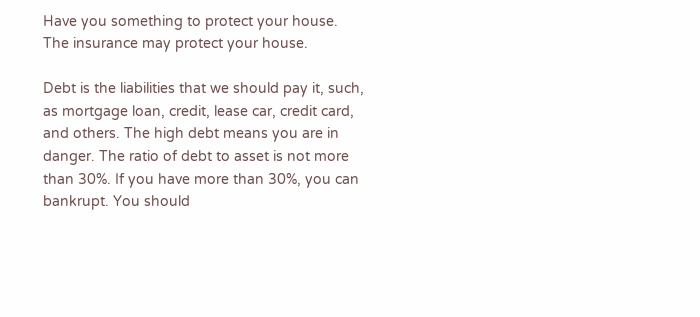Have you something to protect your house. The insurance may protect your house.

Debt is the liabilities that we should pay it, such, as mortgage loan, credit, lease car, credit card, and others. The high debt means you are in danger. The ratio of debt to asset is not more than 30%. If you have more than 30%, you can bankrupt. You should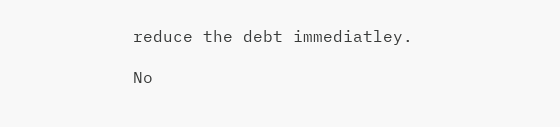reduce the debt immediatley.

No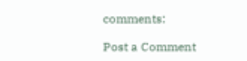comments:

Post a Comment